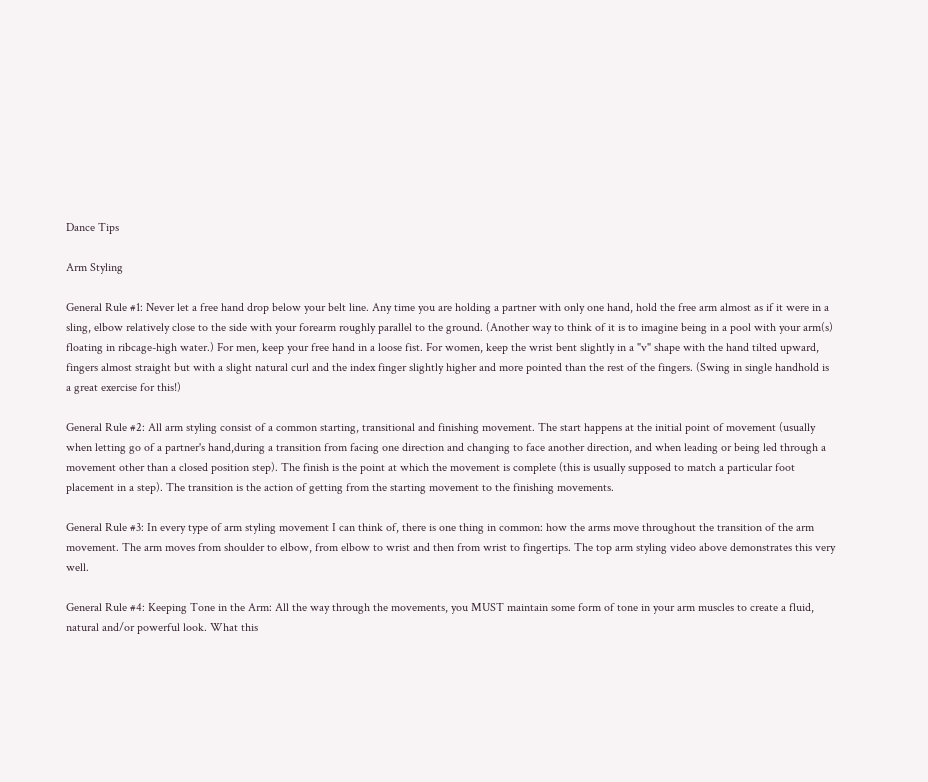Dance Tips

Arm Styling

General Rule #1: Never let a free hand drop below your belt line. Any time you are holding a partner with only one hand, hold the free arm almost as if it were in a sling, elbow relatively close to the side with your forearm roughly parallel to the ground. (Another way to think of it is to imagine being in a pool with your arm(s) floating in ribcage-high water.) For men, keep your free hand in a loose fist. For women, keep the wrist bent slightly in a "v" shape with the hand tilted upward, fingers almost straight but with a slight natural curl and the index finger slightly higher and more pointed than the rest of the fingers. (Swing in single handhold is a great exercise for this!)

General Rule #2: All arm styling consist of a common starting, transitional and finishing movement. The start happens at the initial point of movement (usually when letting go of a partner's hand,during a transition from facing one direction and changing to face another direction, and when leading or being led through a movement other than a closed position step). The finish is the point at which the movement is complete (this is usually supposed to match a particular foot placement in a step). The transition is the action of getting from the starting movement to the finishing movements.

General Rule #3: In every type of arm styling movement I can think of, there is one thing in common: how the arms move throughout the transition of the arm movement. The arm moves from shoulder to elbow, from elbow to wrist and then from wrist to fingertips. The top arm styling video above demonstrates this very well.

General Rule #4: Keeping Tone in the Arm: All the way through the movements, you MUST maintain some form of tone in your arm muscles to create a fluid, natural and/or powerful look. What this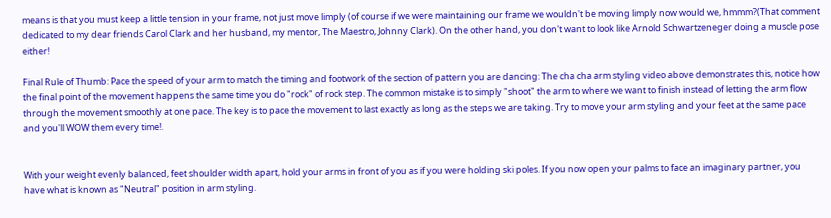means is that you must keep a little tension in your frame, not just move limply (of course if we were maintaining our frame we wouldn't be moving limply now would we, hmmm?(That comment dedicated to my dear friends Carol Clark and her husband, my mentor, The Maestro, Johnny Clark). On the other hand, you don't want to look like Arnold Schwartzeneger doing a muscle pose either!

Final Rule of Thumb: Pace the speed of your arm to match the timing and footwork of the section of pattern you are dancing: The cha cha arm styling video above demonstrates this, notice how the final point of the movement happens the same time you do "rock" of rock step. The common mistake is to simply "shoot" the arm to where we want to finish instead of letting the arm flow through the movement smoothly at one pace. The key is to pace the movement to last exactly as long as the steps we are taking. Try to move your arm styling and your feet at the same pace and you'll WOW them every time!.


With your weight evenly balanced, feet shoulder width apart, hold your arms in front of you as if you were holding ski poles. If you now open your palms to face an imaginary partner, you have what is known as "Neutral" position in arm styling.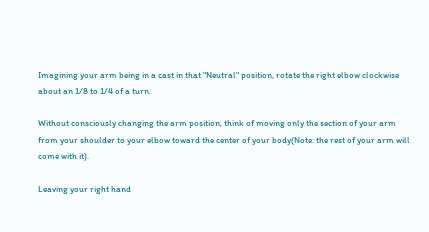Imagining your arm being in a cast in that "Neutral" position, rotate the right elbow clockwise about an 1/8 to 1/4 of a turn.

Without consciously changing the arm position, think of moving only the section of your arm from your shoulder to your elbow toward the center of your body(Note: the rest of your arm will come with it).

Leaving your right hand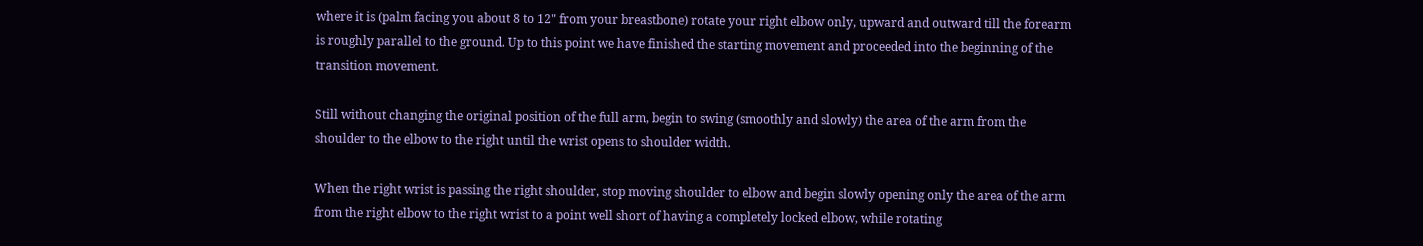where it is (palm facing you about 8 to 12" from your breastbone) rotate your right elbow only, upward and outward till the forearm is roughly parallel to the ground. Up to this point we have finished the starting movement and proceeded into the beginning of the transition movement.

Still without changing the original position of the full arm, begin to swing (smoothly and slowly) the area of the arm from the shoulder to the elbow to the right until the wrist opens to shoulder width.

When the right wrist is passing the right shoulder, stop moving shoulder to elbow and begin slowly opening only the area of the arm from the right elbow to the right wrist to a point well short of having a completely locked elbow, while rotating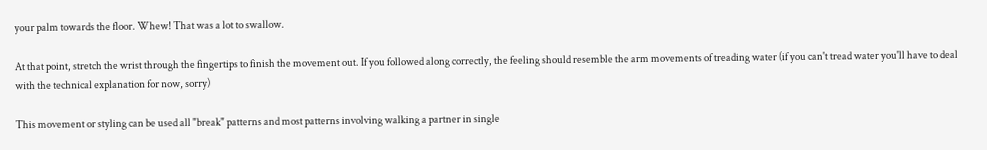your palm towards the floor. Whew! That was a lot to swallow.

At that point, stretch the wrist through the fingertips to finish the movement out. If you followed along correctly, the feeling should resemble the arm movements of treading water (if you can't tread water you'll have to deal with the technical explanation for now, sorry)

This movement or styling can be used all "break" patterns and most patterns involving walking a partner in single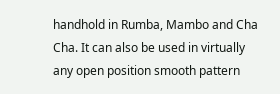handhold in Rumba, Mambo and Cha Cha. It can also be used in virtually any open position smooth pattern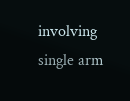involving single arm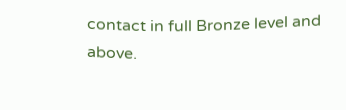contact in full Bronze level and above.